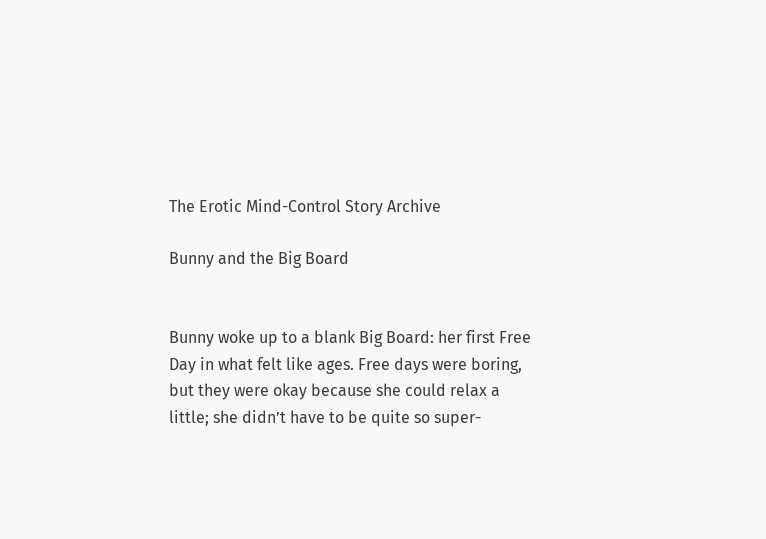The Erotic Mind-Control Story Archive

Bunny and the Big Board


Bunny woke up to a blank Big Board: her first Free Day in what felt like ages. Free days were boring, but they were okay because she could relax a little; she didn’t have to be quite so super-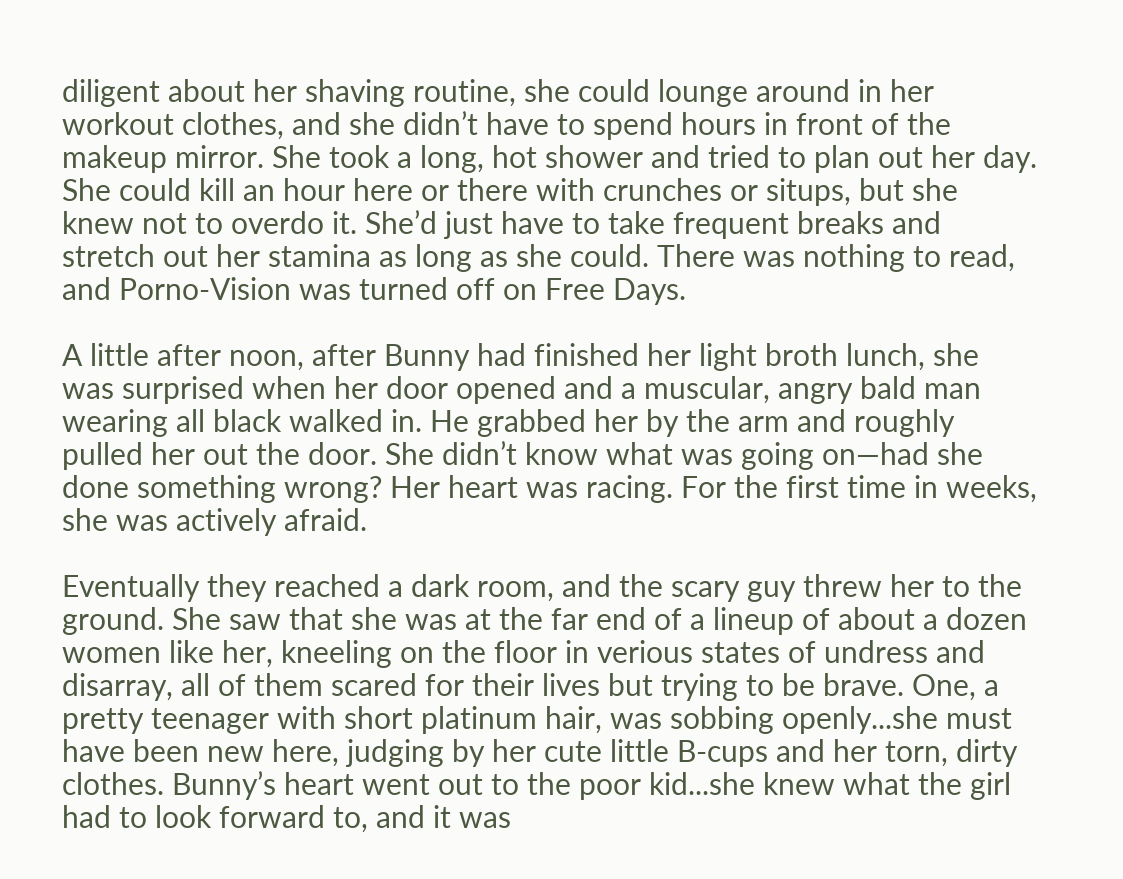diligent about her shaving routine, she could lounge around in her workout clothes, and she didn’t have to spend hours in front of the makeup mirror. She took a long, hot shower and tried to plan out her day. She could kill an hour here or there with crunches or situps, but she knew not to overdo it. She’d just have to take frequent breaks and stretch out her stamina as long as she could. There was nothing to read, and Porno-Vision was turned off on Free Days.

A little after noon, after Bunny had finished her light broth lunch, she was surprised when her door opened and a muscular, angry bald man wearing all black walked in. He grabbed her by the arm and roughly pulled her out the door. She didn’t know what was going on—had she done something wrong? Her heart was racing. For the first time in weeks, she was actively afraid.

Eventually they reached a dark room, and the scary guy threw her to the ground. She saw that she was at the far end of a lineup of about a dozen women like her, kneeling on the floor in verious states of undress and disarray, all of them scared for their lives but trying to be brave. One, a pretty teenager with short platinum hair, was sobbing openly...she must have been new here, judging by her cute little B-cups and her torn, dirty clothes. Bunny’s heart went out to the poor kid...she knew what the girl had to look forward to, and it was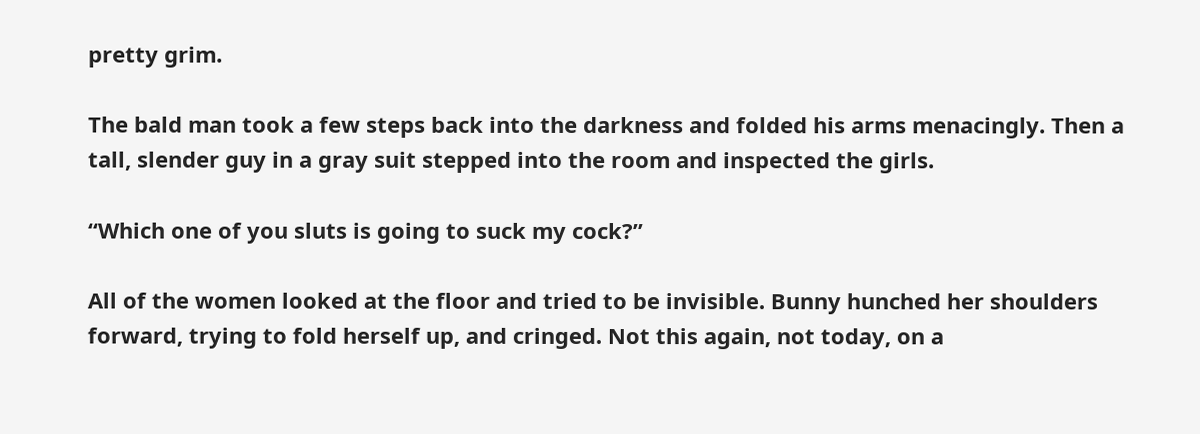pretty grim.

The bald man took a few steps back into the darkness and folded his arms menacingly. Then a tall, slender guy in a gray suit stepped into the room and inspected the girls.

“Which one of you sluts is going to suck my cock?”

All of the women looked at the floor and tried to be invisible. Bunny hunched her shoulders forward, trying to fold herself up, and cringed. Not this again, not today, on a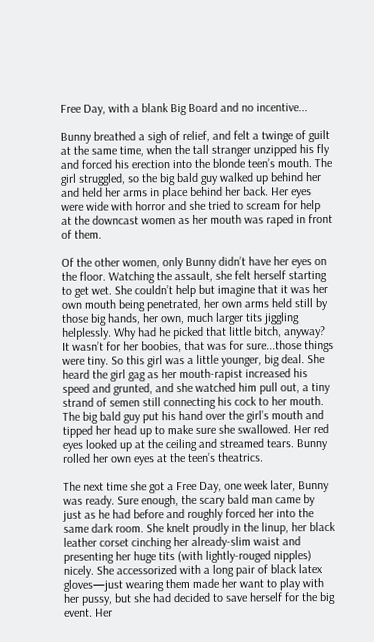Free Day, with a blank Big Board and no incentive...

Bunny breathed a sigh of relief, and felt a twinge of guilt at the same time, when the tall stranger unzipped his fly and forced his erection into the blonde teen’s mouth. The girl struggled, so the big bald guy walked up behind her and held her arms in place behind her back. Her eyes were wide with horror and she tried to scream for help at the downcast women as her mouth was raped in front of them.

Of the other women, only Bunny didn’t have her eyes on the floor. Watching the assault, she felt herself starting to get wet. She couldn’t help but imagine that it was her own mouth being penetrated, her own arms held still by those big hands, her own, much larger tits jiggling helplessly. Why had he picked that little bitch, anyway? It wasn’t for her boobies, that was for sure...those things were tiny. So this girl was a little younger, big deal. She heard the girl gag as her mouth-rapist increased his speed and grunted, and she watched him pull out, a tiny strand of semen still connecting his cock to her mouth. The big bald guy put his hand over the girl’s mouth and tipped her head up to make sure she swallowed. Her red eyes looked up at the ceiling and streamed tears. Bunny rolled her own eyes at the teen’s theatrics.

The next time she got a Free Day, one week later, Bunny was ready. Sure enough, the scary bald man came by just as he had before and roughly forced her into the same dark room. She knelt proudly in the linup, her black leather corset cinching her already-slim waist and presenting her huge tits (with lightly-rouged nipples) nicely. She accessorized with a long pair of black latex gloves—just wearing them made her want to play with her pussy, but she had decided to save herself for the big event. Her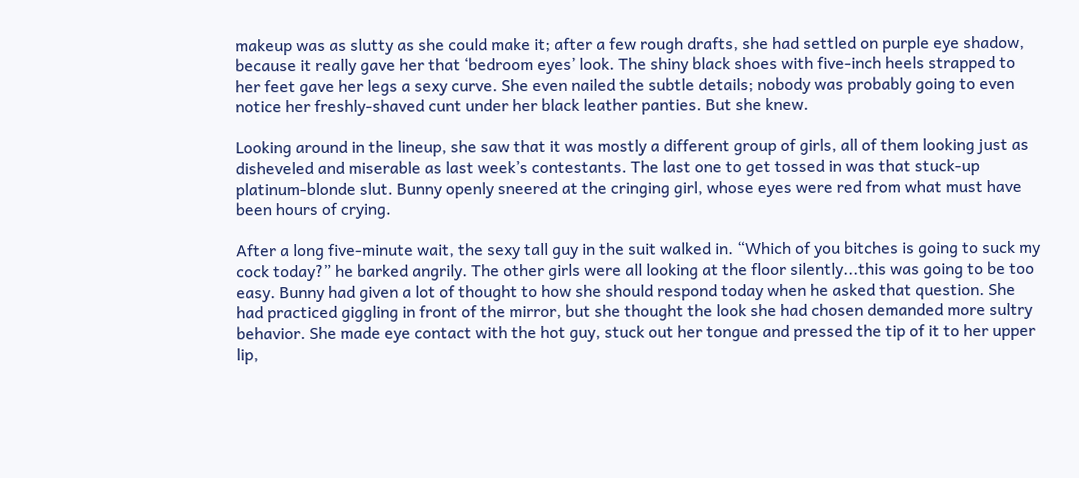makeup was as slutty as she could make it; after a few rough drafts, she had settled on purple eye shadow, because it really gave her that ‘bedroom eyes’ look. The shiny black shoes with five-inch heels strapped to her feet gave her legs a sexy curve. She even nailed the subtle details; nobody was probably going to even notice her freshly-shaved cunt under her black leather panties. But she knew.

Looking around in the lineup, she saw that it was mostly a different group of girls, all of them looking just as disheveled and miserable as last week’s contestants. The last one to get tossed in was that stuck-up platinum-blonde slut. Bunny openly sneered at the cringing girl, whose eyes were red from what must have been hours of crying.

After a long five-minute wait, the sexy tall guy in the suit walked in. “Which of you bitches is going to suck my cock today?” he barked angrily. The other girls were all looking at the floor silently...this was going to be too easy. Bunny had given a lot of thought to how she should respond today when he asked that question. She had practiced giggling in front of the mirror, but she thought the look she had chosen demanded more sultry behavior. She made eye contact with the hot guy, stuck out her tongue and pressed the tip of it to her upper lip,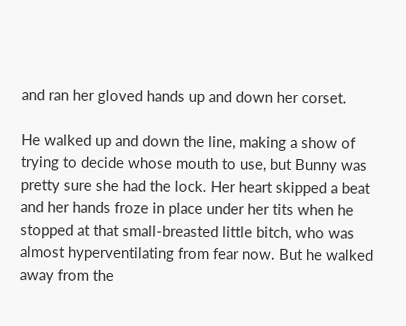and ran her gloved hands up and down her corset.

He walked up and down the line, making a show of trying to decide whose mouth to use, but Bunny was pretty sure she had the lock. Her heart skipped a beat and her hands froze in place under her tits when he stopped at that small-breasted little bitch, who was almost hyperventilating from fear now. But he walked away from the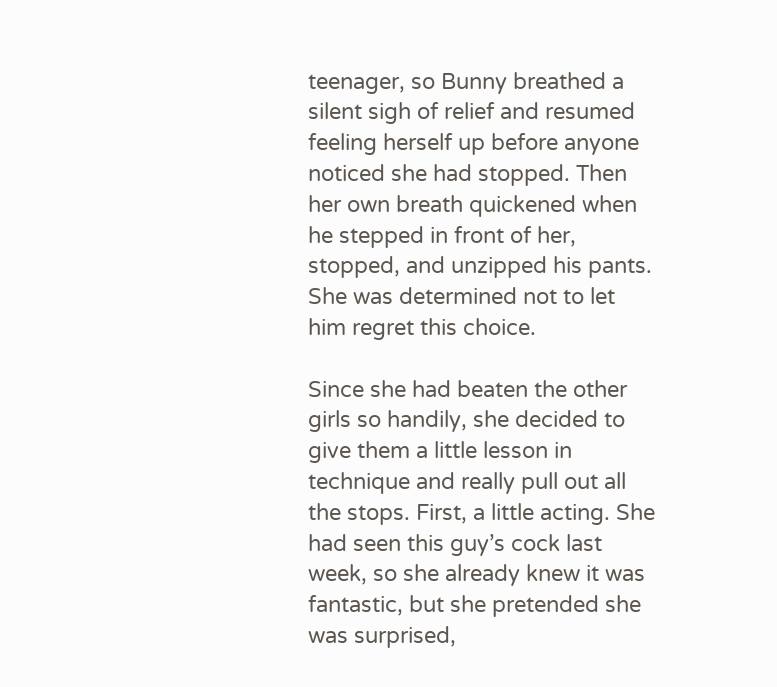teenager, so Bunny breathed a silent sigh of relief and resumed feeling herself up before anyone noticed she had stopped. Then her own breath quickened when he stepped in front of her, stopped, and unzipped his pants. She was determined not to let him regret this choice.

Since she had beaten the other girls so handily, she decided to give them a little lesson in technique and really pull out all the stops. First, a little acting. She had seen this guy’s cock last week, so she already knew it was fantastic, but she pretended she was surprised,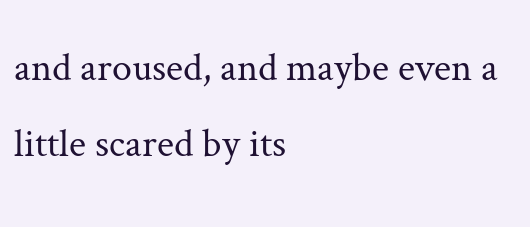and aroused, and maybe even a little scared by its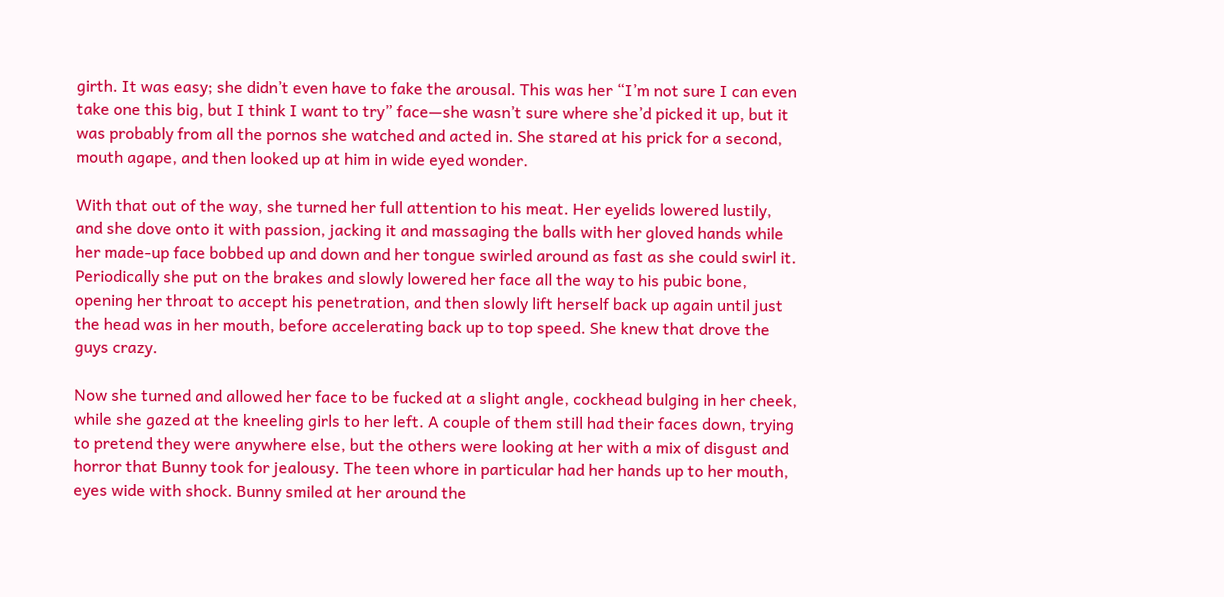girth. It was easy; she didn’t even have to fake the arousal. This was her “I’m not sure I can even take one this big, but I think I want to try” face—she wasn’t sure where she’d picked it up, but it was probably from all the pornos she watched and acted in. She stared at his prick for a second, mouth agape, and then looked up at him in wide eyed wonder.

With that out of the way, she turned her full attention to his meat. Her eyelids lowered lustily, and she dove onto it with passion, jacking it and massaging the balls with her gloved hands while her made-up face bobbed up and down and her tongue swirled around as fast as she could swirl it. Periodically she put on the brakes and slowly lowered her face all the way to his pubic bone, opening her throat to accept his penetration, and then slowly lift herself back up again until just the head was in her mouth, before accelerating back up to top speed. She knew that drove the guys crazy.

Now she turned and allowed her face to be fucked at a slight angle, cockhead bulging in her cheek, while she gazed at the kneeling girls to her left. A couple of them still had their faces down, trying to pretend they were anywhere else, but the others were looking at her with a mix of disgust and horror that Bunny took for jealousy. The teen whore in particular had her hands up to her mouth, eyes wide with shock. Bunny smiled at her around the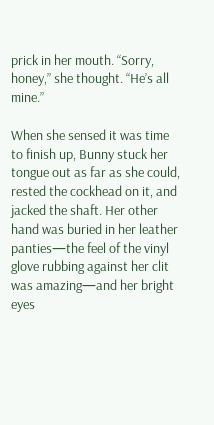prick in her mouth. “Sorry, honey,” she thought. “He’s all mine.”

When she sensed it was time to finish up, Bunny stuck her tongue out as far as she could, rested the cockhead on it, and jacked the shaft. Her other hand was buried in her leather panties—the feel of the vinyl glove rubbing against her clit was amazing—and her bright eyes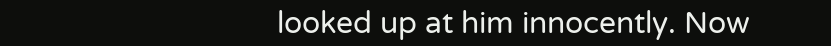looked up at him innocently. Now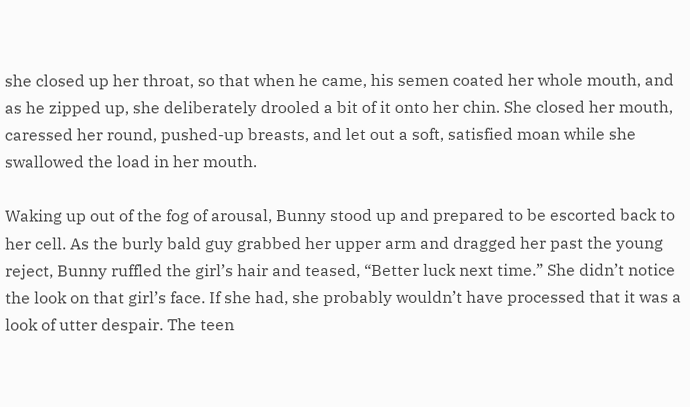she closed up her throat, so that when he came, his semen coated her whole mouth, and as he zipped up, she deliberately drooled a bit of it onto her chin. She closed her mouth, caressed her round, pushed-up breasts, and let out a soft, satisfied moan while she swallowed the load in her mouth.

Waking up out of the fog of arousal, Bunny stood up and prepared to be escorted back to her cell. As the burly bald guy grabbed her upper arm and dragged her past the young reject, Bunny ruffled the girl’s hair and teased, “Better luck next time.” She didn’t notice the look on that girl’s face. If she had, she probably wouldn’t have processed that it was a look of utter despair. The teen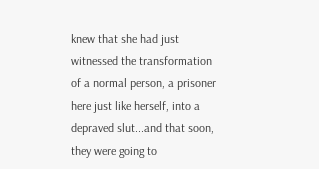knew that she had just witnessed the transformation of a normal person, a prisoner here just like herself, into a depraved slut...and that soon, they were going to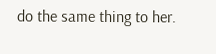do the same thing to her.